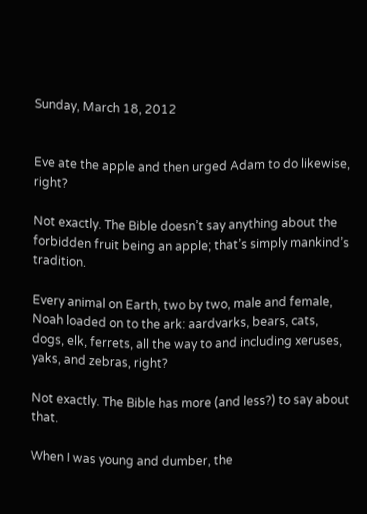Sunday, March 18, 2012


Eve ate the apple and then urged Adam to do likewise, right?

Not exactly. The Bible doesn’t say anything about the forbidden fruit being an apple; that’s simply mankind’s tradition.

Every animal on Earth, two by two, male and female, Noah loaded on to the ark: aardvarks, bears, cats, dogs, elk, ferrets, all the way to and including xeruses, yaks, and zebras, right?

Not exactly. The Bible has more (and less?) to say about that.

When I was young and dumber, the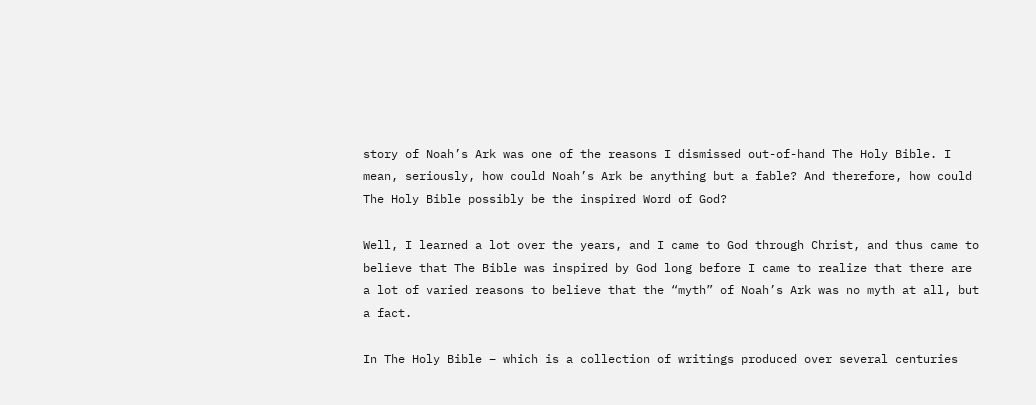story of Noah’s Ark was one of the reasons I dismissed out-of-hand The Holy Bible. I mean, seriously, how could Noah’s Ark be anything but a fable? And therefore, how could The Holy Bible possibly be the inspired Word of God?

Well, I learned a lot over the years, and I came to God through Christ, and thus came to believe that The Bible was inspired by God long before I came to realize that there are a lot of varied reasons to believe that the “myth” of Noah’s Ark was no myth at all, but a fact.

In The Holy Bible – which is a collection of writings produced over several centuries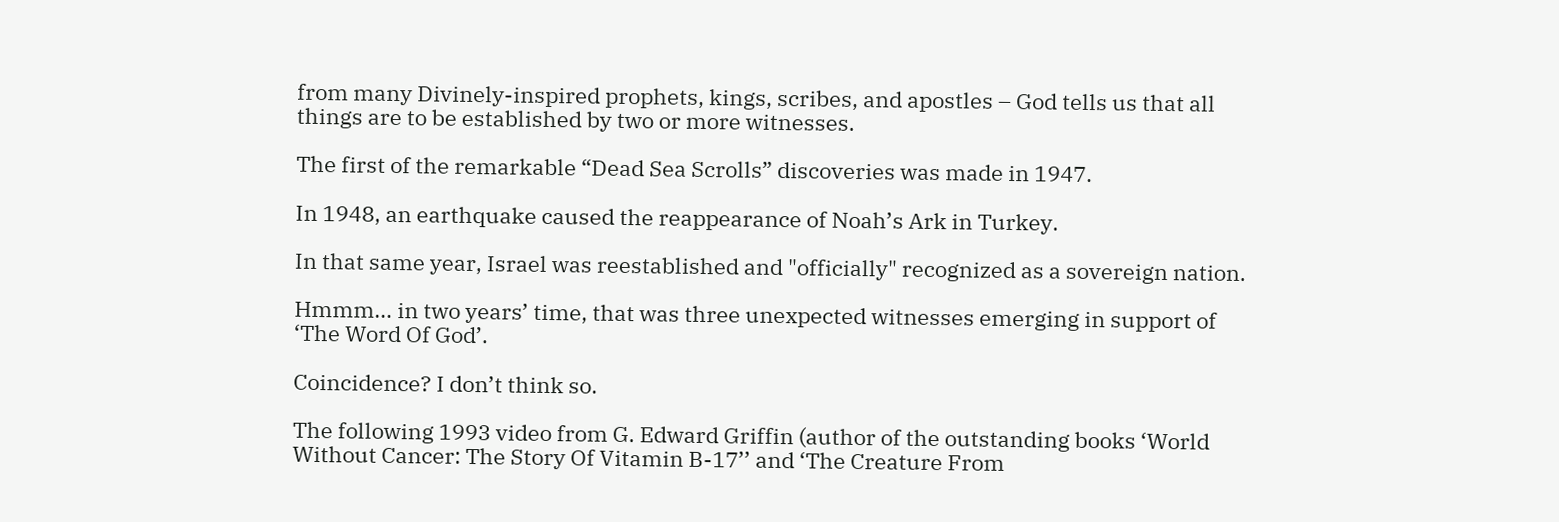from many Divinely-inspired prophets, kings, scribes, and apostles – God tells us that all things are to be established by two or more witnesses.

The first of the remarkable “Dead Sea Scrolls” discoveries was made in 1947.

In 1948, an earthquake caused the reappearance of Noah’s Ark in Turkey.

In that same year, Israel was reestablished and "officially" recognized as a sovereign nation.

Hmmm… in two years’ time, that was three unexpected witnesses emerging in support of ‘The Word Of God’.

Coincidence? I don’t think so.

The following 1993 video from G. Edward Griffin (author of the outstanding books ‘World Without Cancer: The Story Of Vitamin B-17’’ and ‘The Creature From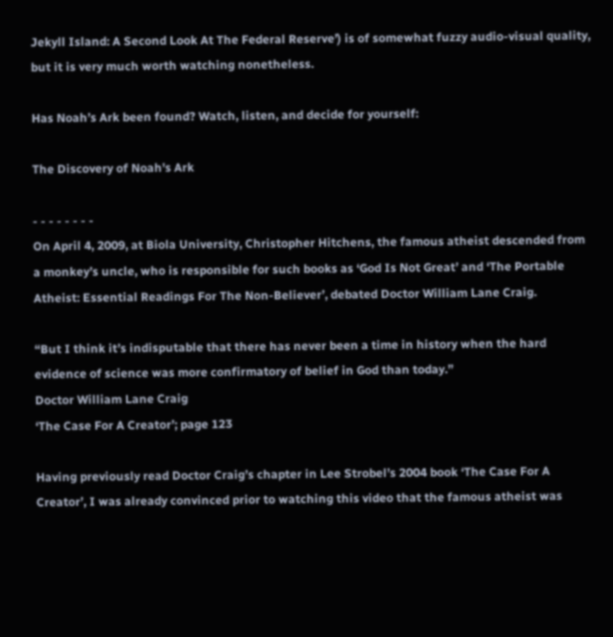Jekyll Island: A Second Look At The Federal Reserve’) is of somewhat fuzzy audio-visual quality, but it is very much worth watching nonetheless.

Has Noah’s Ark been found? Watch, listen, and decide for yourself:

The Discovery of Noah's Ark

- - - - - - - -
On April 4, 2009, at Biola University, Christopher Hitchens, the famous atheist descended from a monkey’s uncle, who is responsible for such books as ‘God Is Not Great’ and ‘The Portable Atheist: Essential Readings For The Non-Believer’, debated Doctor William Lane Craig.

“But I think it’s indisputable that there has never been a time in history when the hard evidence of science was more confirmatory of belief in God than today.”
Doctor William Lane Craig
‘The Case For A Creator’; page 123

Having previously read Doctor Craig’s chapter in Lee Strobel’s 2004 book ‘The Case For A Creator’, I was already convinced prior to watching this video that the famous atheist was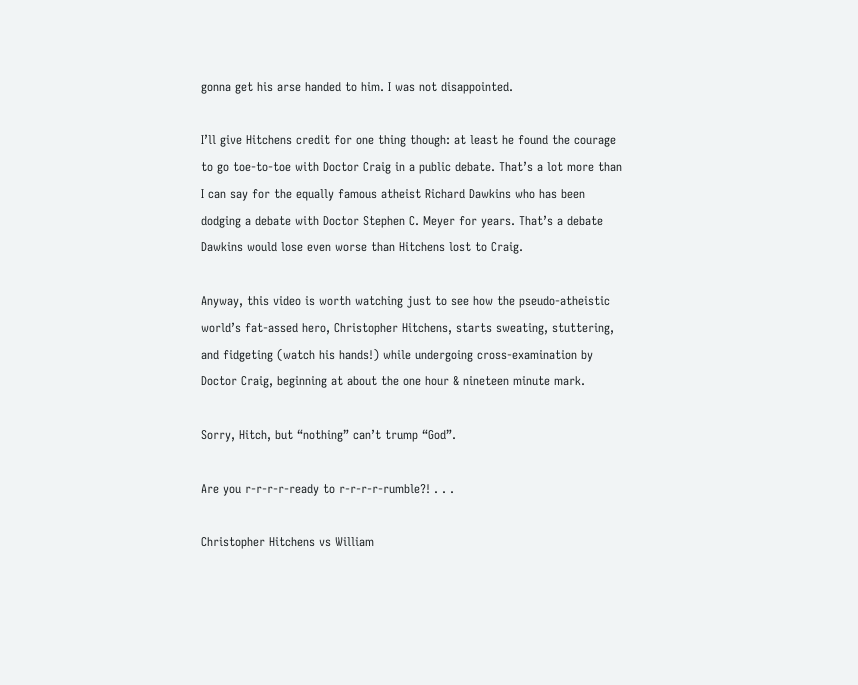gonna get his arse handed to him. I was not disappointed.

I’ll give Hitchens credit for one thing though: at least he found the courage to go toe-to-toe with Doctor Craig in a public debate. That’s a lot more than I can say for the equally famous atheist Richard Dawkins who has been dodging a debate with Doctor Stephen C. Meyer for years. That’s a debate Dawkins would lose even worse than Hitchens lost to Craig.

Anyway, this video is worth watching just to see how the pseudo-atheistic world’s fat-assed hero, Christopher Hitchens, starts sweating, stuttering, and fidgeting (watch his hands!) while undergoing cross-examination by Doctor Craig, beginning at about the one hour & nineteen minute mark.

Sorry, Hitch, but “nothing” can’t trump “God”.

Are you r-r-r-r-ready to r-r-r-r-rumble?! . . .

Christopher Hitchens vs William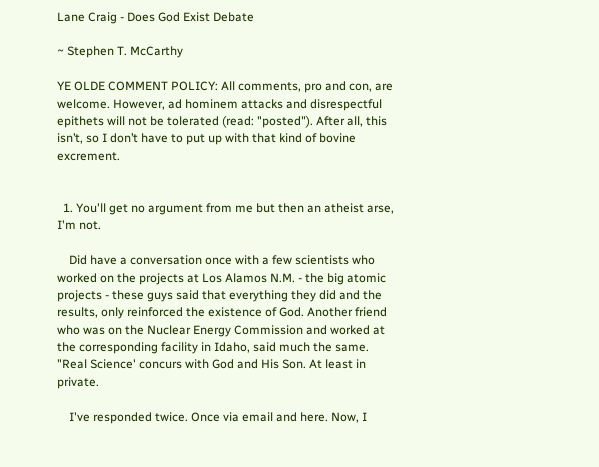Lane Craig - Does God Exist Debate

~ Stephen T. McCarthy

YE OLDE COMMENT POLICY: All comments, pro and con, are welcome. However, ad hominem attacks and disrespectful epithets will not be tolerated (read: "posted"). After all, this isn’t, so I don’t have to put up with that kind of bovine excrement.


  1. You'll get no argument from me but then an atheist arse, I'm not.

    Did have a conversation once with a few scientists who worked on the projects at Los Alamos N.M. - the big atomic projects - these guys said that everything they did and the results, only reinforced the existence of God. Another friend who was on the Nuclear Energy Commission and worked at the corresponding facility in Idaho, said much the same. "Real Science' concurs with God and His Son. At least in private.

    I've responded twice. Once via email and here. Now, I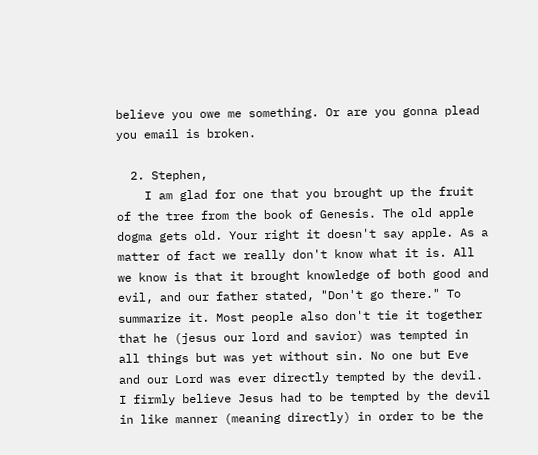believe you owe me something. Or are you gonna plead you email is broken.

  2. Stephen,
    I am glad for one that you brought up the fruit of the tree from the book of Genesis. The old apple dogma gets old. Your right it doesn't say apple. As a matter of fact we really don't know what it is. All we know is that it brought knowledge of both good and evil, and our father stated, "Don't go there." To summarize it. Most people also don't tie it together that he (jesus our lord and savior) was tempted in all things but was yet without sin. No one but Eve and our Lord was ever directly tempted by the devil. I firmly believe Jesus had to be tempted by the devil in like manner (meaning directly) in order to be the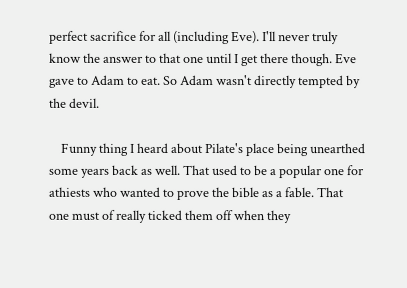perfect sacrifice for all (including Eve). I'll never truly know the answer to that one until I get there though. Eve gave to Adam to eat. So Adam wasn't directly tempted by the devil.

    Funny thing I heard about Pilate's place being unearthed some years back as well. That used to be a popular one for athiests who wanted to prove the bible as a fable. That one must of really ticked them off when they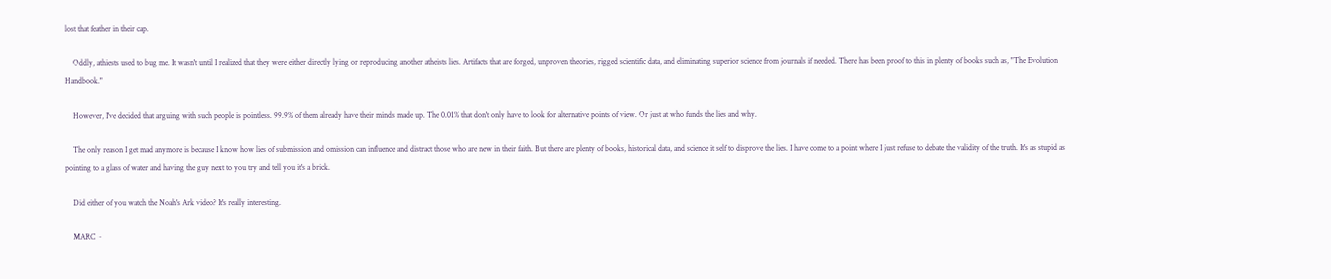lost that feather in their cap.

    Oddly, athiests used to bug me. It wasn't until I realized that they were either directly lying or reproducing another atheists lies. Artifacts that are forged, unproven theories, rigged scientific data, and eliminating superior science from journals if needed. There has been proof to this in plenty of books such as, "The Evolution Handbook."

    However, I've decided that arguing with such people is pointless. 99.9% of them already have their minds made up. The 0.01% that don't only have to look for alternative points of view. Or just at who funds the lies and why.

    The only reason I get mad anymore is because I know how lies of submission and omission can influence and distract those who are new in their faith. But there are plenty of books, historical data, and science it self to disprove the lies. I have come to a point where I just refuse to debate the validity of the truth. It's as stupid as pointing to a glass of water and having the guy next to you try and tell you it's a brick.

    Did either of you watch the Noah's Ark video? It's really interesting.

    MARC ~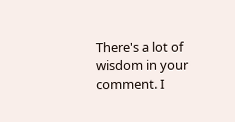There's a lot of wisdom in your comment. I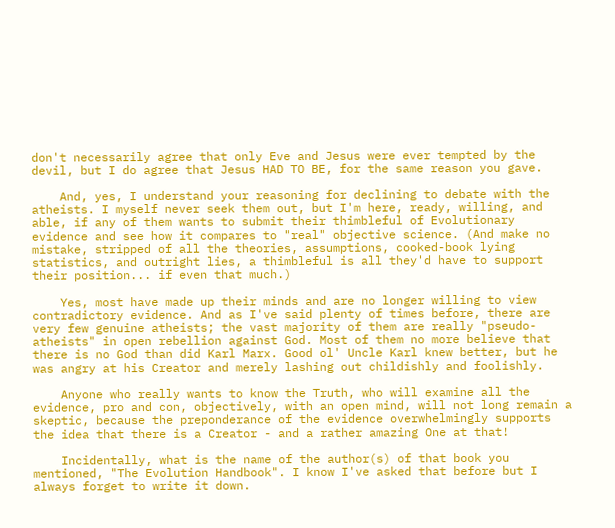don't necessarily agree that only Eve and Jesus were ever tempted by the devil, but I do agree that Jesus HAD TO BE, for the same reason you gave.

    And, yes, I understand your reasoning for declining to debate with the atheists. I myself never seek them out, but I'm here, ready, willing, and able, if any of them wants to submit their thimbleful of Evolutionary evidence and see how it compares to "real" objective science. (And make no mistake, stripped of all the theories, assumptions, cooked-book lying statistics, and outright lies, a thimbleful is all they'd have to support their position... if even that much.)

    Yes, most have made up their minds and are no longer willing to view contradictory evidence. And as I've said plenty of times before, there are very few genuine atheists; the vast majority of them are really "pseudo-atheists" in open rebellion against God. Most of them no more believe that there is no God than did Karl Marx. Good ol' Uncle Karl knew better, but he was angry at his Creator and merely lashing out childishly and foolishly.

    Anyone who really wants to know the Truth, who will examine all the evidence, pro and con, objectively, with an open mind, will not long remain a skeptic, because the preponderance of the evidence overwhelmingly supports the idea that there is a Creator - and a rather amazing One at that!

    Incidentally, what is the name of the author(s) of that book you mentioned, "The Evolution Handbook". I know I've asked that before but I always forget to write it down.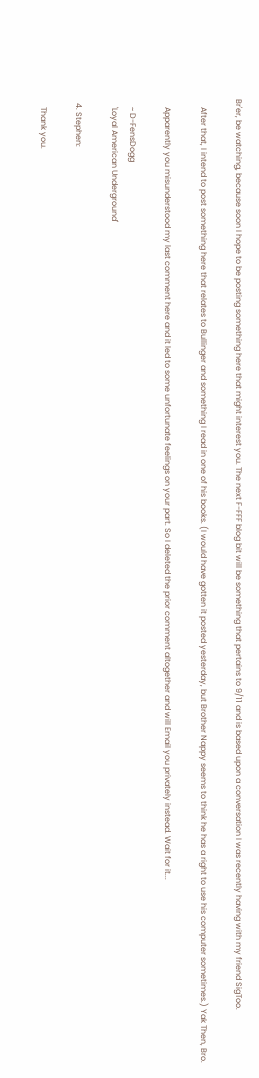Br'er, be watching, because soon I hope to be posting something here that might interest you. The next F-FFF blog bit will be something that pertains to 9/11 and is based upon a conversation I was recently having with my friend SigToo.

    After that, I intend to post something here that relates to Bullinger and something I read in one of his books. (I would have gotten it posted yesterday, but Brother Nappy seems to think he has a right to use his computer sometimes.) Yak Then, Bro.

    Apparently you misunderstood my last comment here and it led to some unfortunate feelings on your part. So I deleted the prior comment altogether and will Email you privately instead. Wait for it...

    ~ D-FensDogg
    'Loyal American Underground'

  4. Stephen:

    Thank you.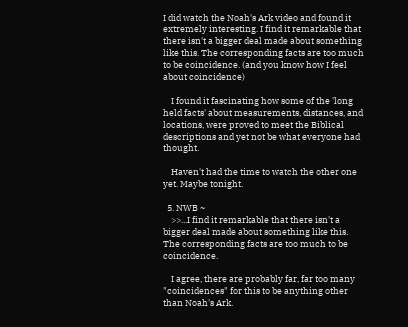I did watch the Noah's Ark video and found it extremely interesting. I find it remarkable that there isn't a bigger deal made about something like this. The corresponding facts are too much to be coincidence. (and you know how I feel about coincidence)

    I found it fascinating how some of the 'long held facts' about measurements, distances, and locations, were proved to meet the Biblical descriptions and yet not be what everyone had thought.

    Haven't had the time to watch the other one yet. Maybe tonight.

  5. NWB ~
    >>...I find it remarkable that there isn't a bigger deal made about something like this. The corresponding facts are too much to be coincidence.

    I agree, there are probably far, far too many "coincidences" for this to be anything other than Noah's Ark.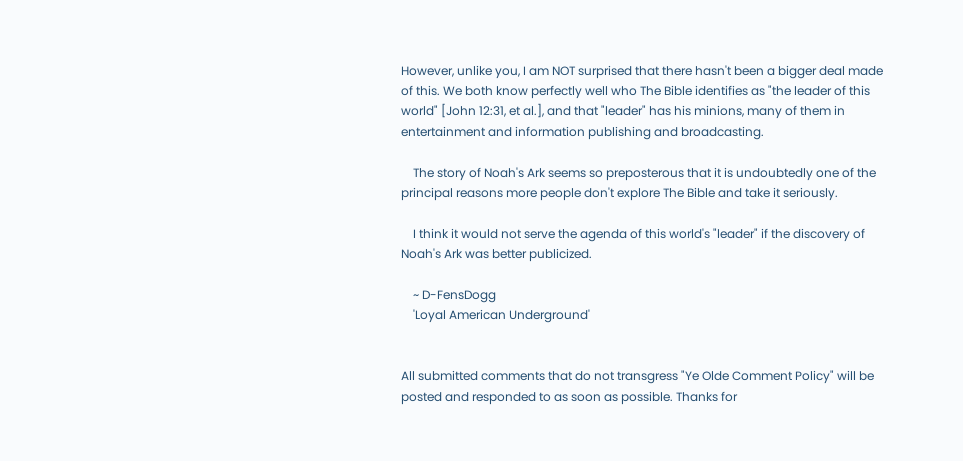However, unlike you, I am NOT surprised that there hasn't been a bigger deal made of this. We both know perfectly well who The Bible identifies as "the leader of this world" [John 12:31, et al.], and that "leader" has his minions, many of them in entertainment and information publishing and broadcasting.

    The story of Noah's Ark seems so preposterous that it is undoubtedly one of the principal reasons more people don't explore The Bible and take it seriously.

    I think it would not serve the agenda of this world's "leader" if the discovery of Noah's Ark was better publicized.

    ~ D-FensDogg
    'Loyal American Underground'


All submitted comments that do not transgress "Ye Olde Comment Policy" will be posted and responded to as soon as possible. Thanks for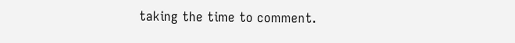taking the time to comment.